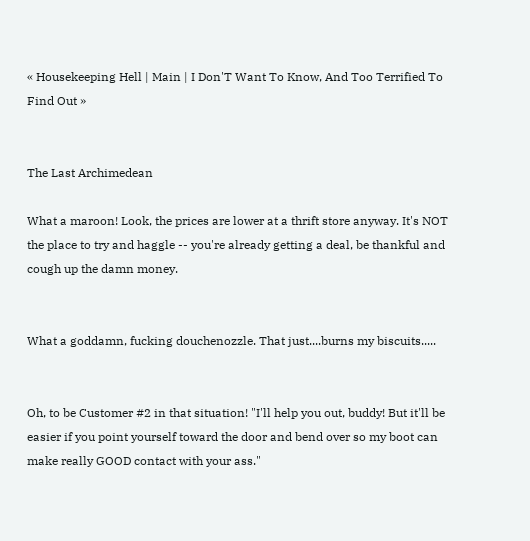« Housekeeping Hell | Main | I Don'T Want To Know, And Too Terrified To Find Out »


The Last Archimedean

What a maroon! Look, the prices are lower at a thrift store anyway. It's NOT the place to try and haggle -- you're already getting a deal, be thankful and cough up the damn money.


What a goddamn, fucking douchenozzle. That just....burns my biscuits.....


Oh, to be Customer #2 in that situation! "I'll help you out, buddy! But it'll be easier if you point yourself toward the door and bend over so my boot can make really GOOD contact with your ass."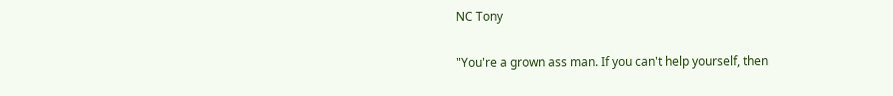NC Tony

"You're a grown ass man. If you can't help yourself, then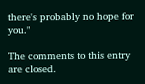there's probably no hope for you."

The comments to this entry are closed.